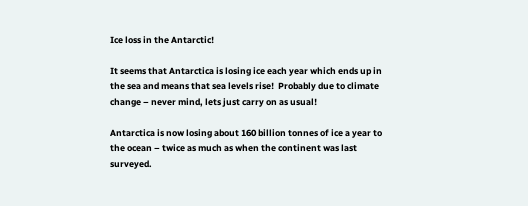Ice loss in the Antarctic!

It seems that Antarctica is losing ice each year which ends up in the sea and means that sea levels rise!  Probably due to climate change – never mind, lets just carry on as usual!

Antarctica is now losing about 160 billion tonnes of ice a year to the ocean – twice as much as when the continent was last surveyed.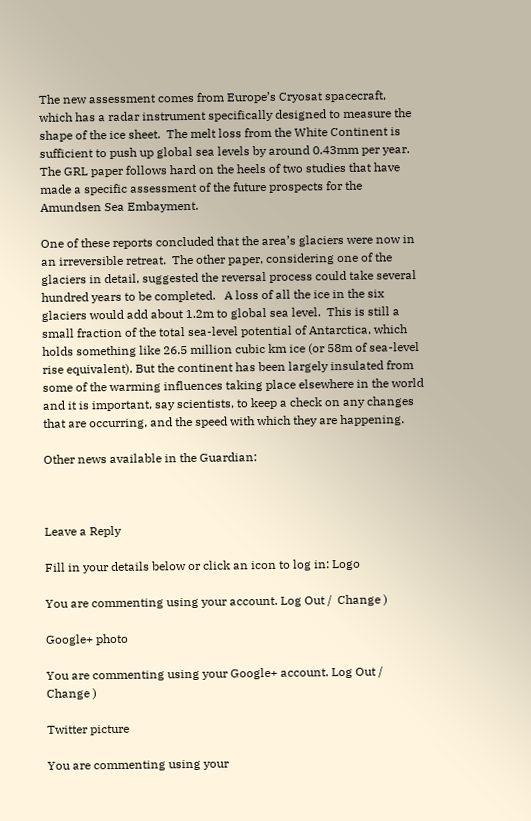The new assessment comes from Europe’s Cryosat spacecraft, which has a radar instrument specifically designed to measure the shape of the ice sheet.  The melt loss from the White Continent is sufficient to push up global sea levels by around 0.43mm per year.  The GRL paper follows hard on the heels of two studies that have made a specific assessment of the future prospects for the Amundsen Sea Embayment.

One of these reports concluded that the area’s glaciers were now in an irreversible retreat.  The other paper, considering one of the glaciers in detail, suggested the reversal process could take several hundred years to be completed.   A loss of all the ice in the six glaciers would add about 1.2m to global sea level.  This is still a small fraction of the total sea-level potential of Antarctica, which holds something like 26.5 million cubic km ice (or 58m of sea-level rise equivalent). But the continent has been largely insulated from some of the warming influences taking place elsewhere in the world and it is important, say scientists, to keep a check on any changes that are occurring, and the speed with which they are happening.

Other news available in the Guardian:



Leave a Reply

Fill in your details below or click an icon to log in: Logo

You are commenting using your account. Log Out /  Change )

Google+ photo

You are commenting using your Google+ account. Log Out /  Change )

Twitter picture

You are commenting using your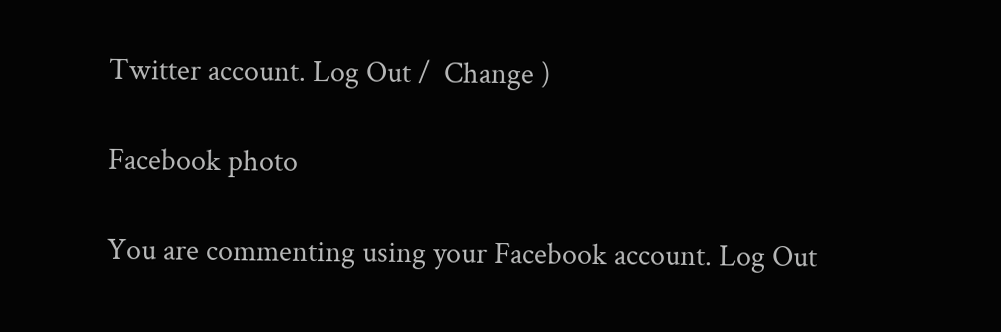Twitter account. Log Out /  Change )

Facebook photo

You are commenting using your Facebook account. Log Out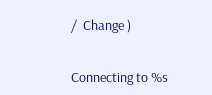/  Change )


Connecting to %s